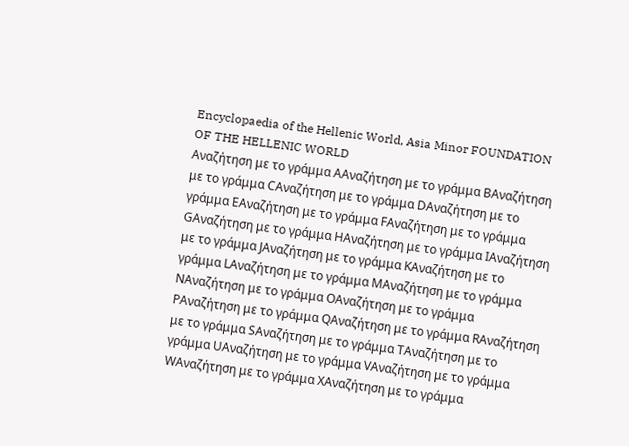Encyclopaedia of the Hellenic World, Asia Minor FOUNDATION OF THE HELLENIC WORLD
Αναζήτηση με το γράμμα AΑναζήτηση με το γράμμα BΑναζήτηση με το γράμμα CΑναζήτηση με το γράμμα DΑναζήτηση με το γράμμα EΑναζήτηση με το γράμμα FΑναζήτηση με το γράμμα GΑναζήτηση με το γράμμα HΑναζήτηση με το γράμμα IΑναζήτηση με το γράμμα JΑναζήτηση με το γράμμα KΑναζήτηση με το γράμμα LΑναζήτηση με το γράμμα MΑναζήτηση με το γράμμα NΑναζήτηση με το γράμμα OΑναζήτηση με το γράμμα PΑναζήτηση με το γράμμα QΑναζήτηση με το γράμμα RΑναζήτηση με το γράμμα SΑναζήτηση με το γράμμα TΑναζήτηση με το γράμμα UΑναζήτηση με το γράμμα VΑναζήτηση με το γράμμα WΑναζήτηση με το γράμμα XΑναζήτηση με το γράμμα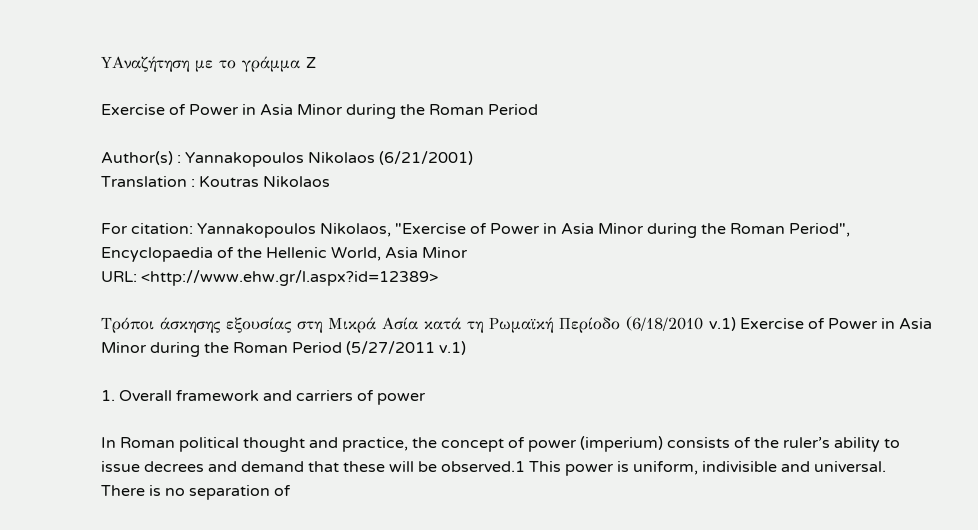YΑναζήτηση με το γράμμα Z

Exercise of Power in Asia Minor during the Roman Period

Author(s) : Yannakopoulos Nikolaos (6/21/2001)
Translation : Koutras Nikolaos

For citation: Yannakopoulos Nikolaos, "Exercise of Power in Asia Minor during the Roman Period",
Encyclopaedia of the Hellenic World, Asia Minor
URL: <http://www.ehw.gr/l.aspx?id=12389>

Τρόποι άσκησης εξουσίας στη Μικρά Ασία κατά τη Ρωμαϊκή Περίοδο (6/18/2010 v.1) Exercise of Power in Asia Minor during the Roman Period (5/27/2011 v.1)

1. Overall framework and carriers of power

In Roman political thought and practice, the concept of power (imperium) consists of the ruler’s ability to issue decrees and demand that these will be observed.1 This power is uniform, indivisible and universal. There is no separation of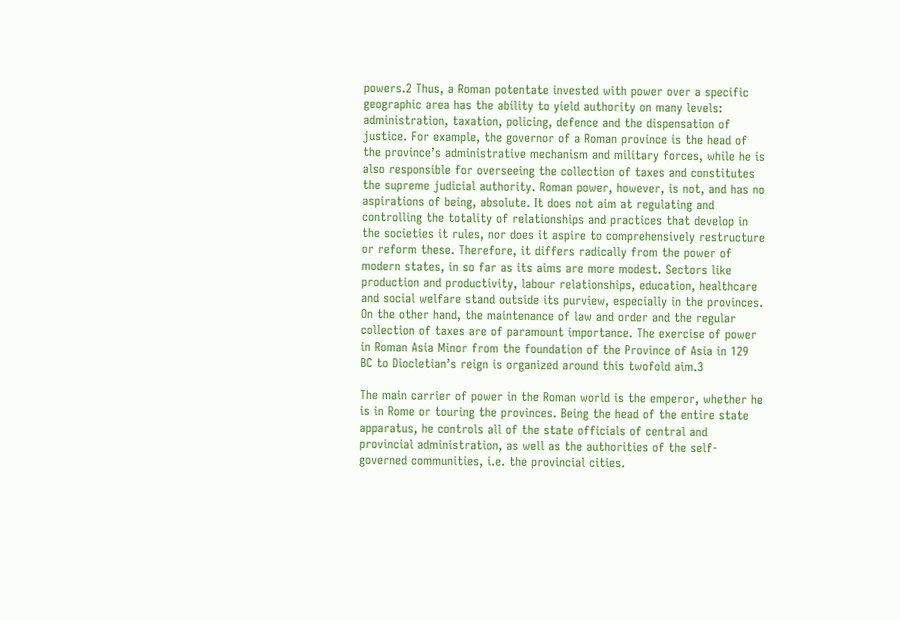powers.2 Thus, a Roman potentate invested with power over a specific geographic area has the ability to yield authority on many levels: administration, taxation, policing, defence and the dispensation of justice. For example, the governor of a Roman province is the head of the province’s administrative mechanism and military forces, while he is also responsible for overseeing the collection of taxes and constitutes the supreme judicial authority. Roman power, however, is not, and has no aspirations of being, absolute. It does not aim at regulating and controlling the totality of relationships and practices that develop in the societies it rules, nor does it aspire to comprehensively restructure or reform these. Therefore, it differs radically from the power of modern states, in so far as its aims are more modest. Sectors like production and productivity, labour relationships, education, healthcare and social welfare stand outside its purview, especially in the provinces. On the other hand, the maintenance of law and order and the regular collection of taxes are of paramount importance. The exercise of power in Roman Asia Minor from the foundation of the Province of Asia in 129 BC to Diocletian’s reign is organized around this twofold aim.3

The main carrier of power in the Roman world is the emperor, whether he is in Rome or touring the provinces. Being the head of the entire state apparatus, he controls all of the state officials of central and provincial administration, as well as the authorities of the self-governed communities, i.e. the provincial cities.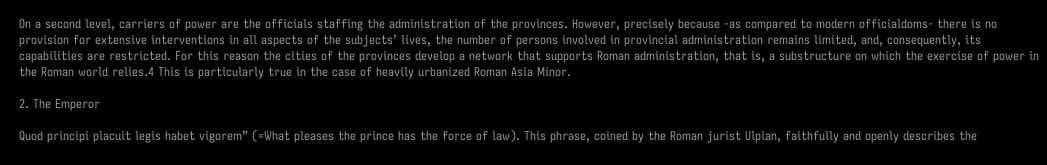On a second level, carriers of power are the officials staffing the administration of the provinces. However, precisely because -as compared to modern officialdoms- there is no provision for extensive interventions in all aspects of the subjects’ lives, the number of persons involved in provincial administration remains limited, and, consequently, its capabilities are restricted. For this reason the cities of the provinces develop a network that supports Roman administration, that is, a substructure on which the exercise of power in the Roman world relies.4 This is particularly true in the case of heavily urbanized Roman Asia Minor.

2. The Emperor

Quod principi placuit legis habet vigorem” (=What pleases the prince has the force of law). This phrase, coined by the Roman jurist Ulpian, faithfully and openly describes the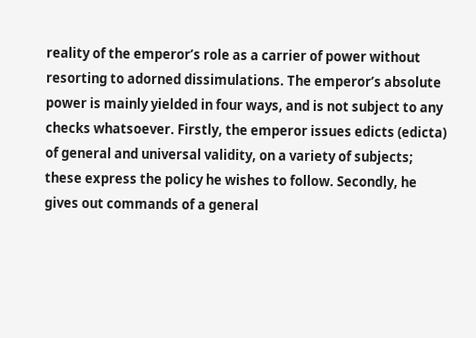reality of the emperor’s role as a carrier of power without resorting to adorned dissimulations. The emperor’s absolute power is mainly yielded in four ways, and is not subject to any checks whatsoever. Firstly, the emperor issues edicts (edicta) of general and universal validity, on a variety of subjects; these express the policy he wishes to follow. Secondly, he gives out commands of a general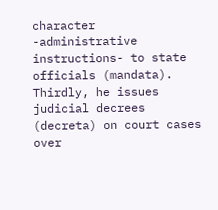character -administrative instructions- to state officials (mandata). Thirdly, he issues judicial decrees (decreta) on court cases over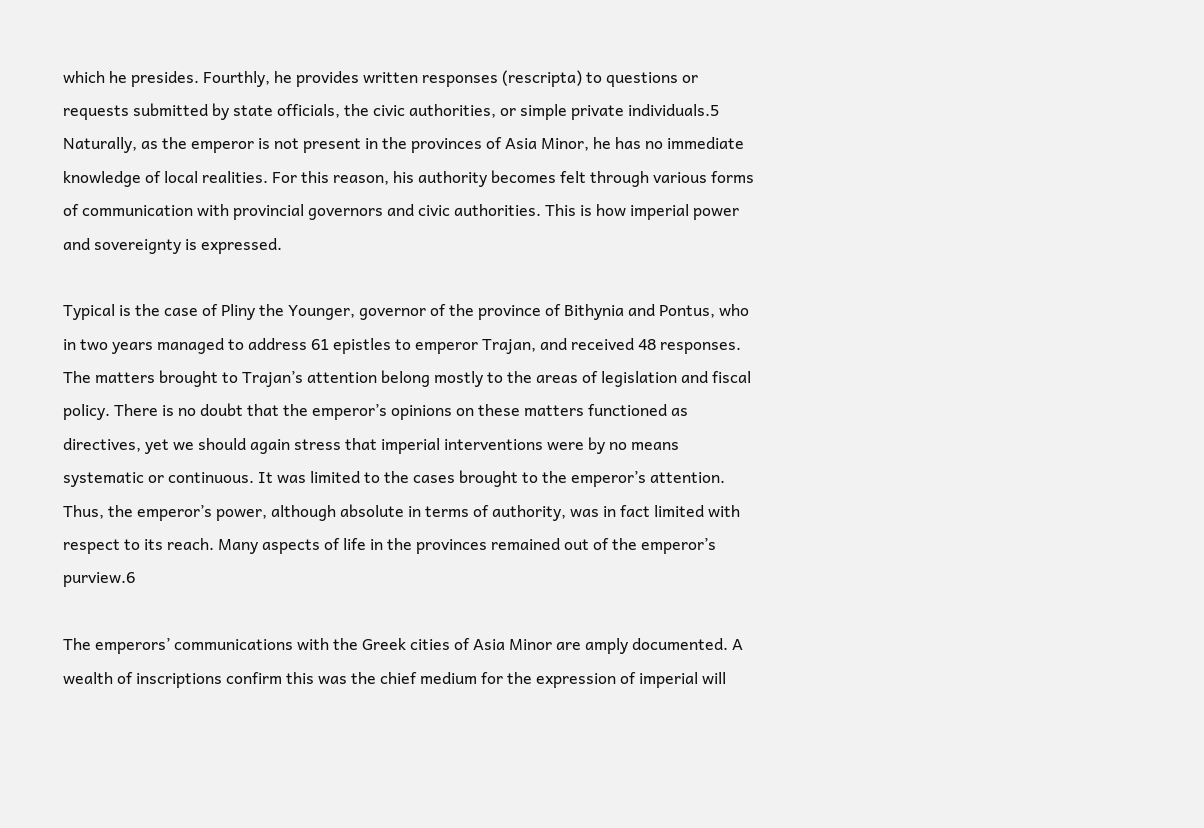which he presides. Fourthly, he provides written responses (rescripta) to questions or requests submitted by state officials, the civic authorities, or simple private individuals.5 Naturally, as the emperor is not present in the provinces of Asia Minor, he has no immediate knowledge of local realities. For this reason, his authority becomes felt through various forms of communication with provincial governors and civic authorities. This is how imperial power and sovereignty is expressed.

Typical is the case of Pliny the Younger, governor of the province of Bithynia and Pontus, who in two years managed to address 61 epistles to emperor Trajan, and received 48 responses. The matters brought to Trajan’s attention belong mostly to the areas of legislation and fiscal policy. There is no doubt that the emperor’s opinions on these matters functioned as directives, yet we should again stress that imperial interventions were by no means systematic or continuous. It was limited to the cases brought to the emperor’s attention. Thus, the emperor’s power, although absolute in terms of authority, was in fact limited with respect to its reach. Many aspects of life in the provinces remained out of the emperor’s purview.6

The emperors’ communications with the Greek cities of Asia Minor are amply documented. A wealth of inscriptions confirm this was the chief medium for the expression of imperial will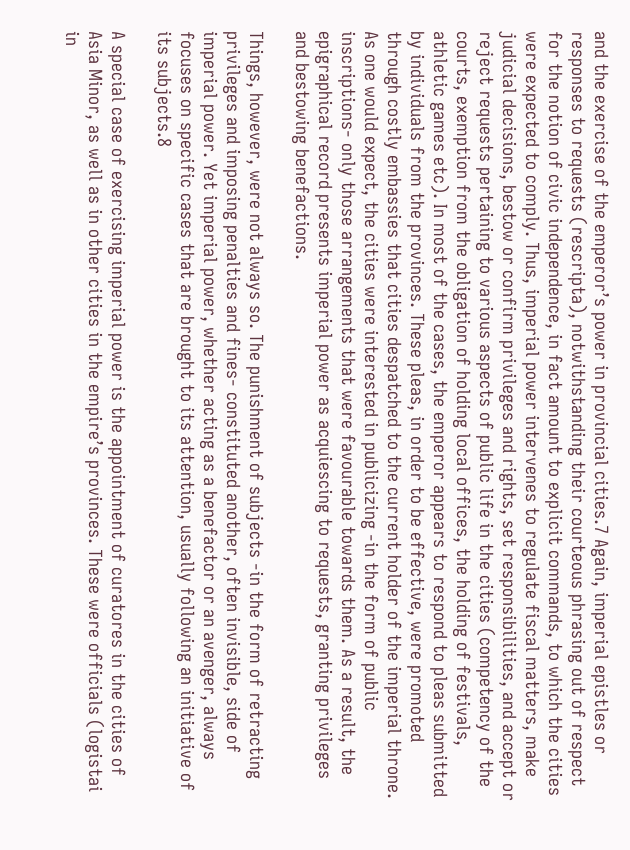and the exercise of the emperor’s power in provincial cities.7 Again, imperial epistles or responses to requests (rescripta), notwithstanding their courteous phrasing out of respect for the notion of civic independence, in fact amount to explicit commands, to which the cities were expected to comply. Thus, imperial power intervenes to regulate fiscal matters, make judicial decisions, bestow or confirm privileges and rights, set responsibilities, and accept or reject requests pertaining to various aspects of public life in the cities (competency of the courts, exemption from the obligation of holding local offices, the holding of festivals, athletic games etc). In most of the cases, the emperor appears to respond to pleas submitted by individuals from the provinces. These pleas, in order to be effective, were promoted through costly embassies that cities despatched to the current holder of the imperial throne. As one would expect, the cities were interested in publicizing -in the form of public inscriptions- only those arrangements that were favourable towards them. As a result, the epigraphical record presents imperial power as acquiescing to requests, granting privileges and bestowing benefactions.

Things, however, were not always so. The punishment of subjects -in the form of retracting privileges and imposing penalties and fines- constituted another, often invisible, side of imperial power. Yet imperial power, whether acting as a benefactor or an avenger, always focuses on specific cases that are brought to its attention, usually following an initiative of its subjects.8

A special case of exercising imperial power is the appointment of curatores in the cities of Asia Minor, as well as in other cities in the empire’s provinces. These were officials (logistai in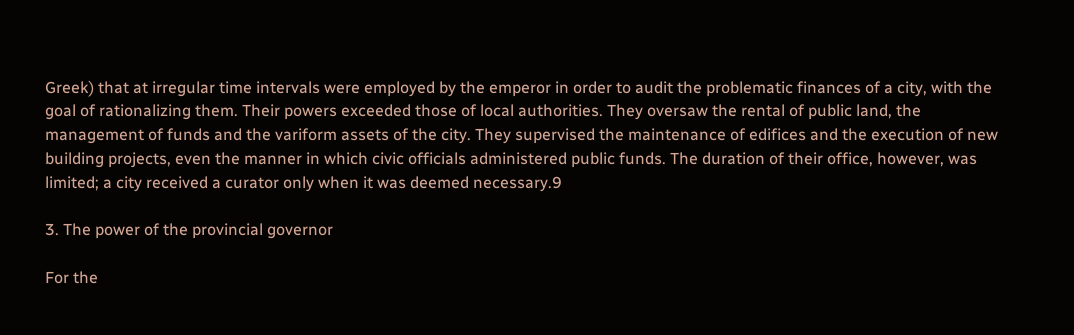Greek) that at irregular time intervals were employed by the emperor in order to audit the problematic finances of a city, with the goal of rationalizing them. Their powers exceeded those of local authorities. They oversaw the rental of public land, the management of funds and the variform assets of the city. They supervised the maintenance of edifices and the execution of new building projects, even the manner in which civic officials administered public funds. The duration of their office, however, was limited; a city received a curator only when it was deemed necessary.9

3. The power of the provincial governor

For the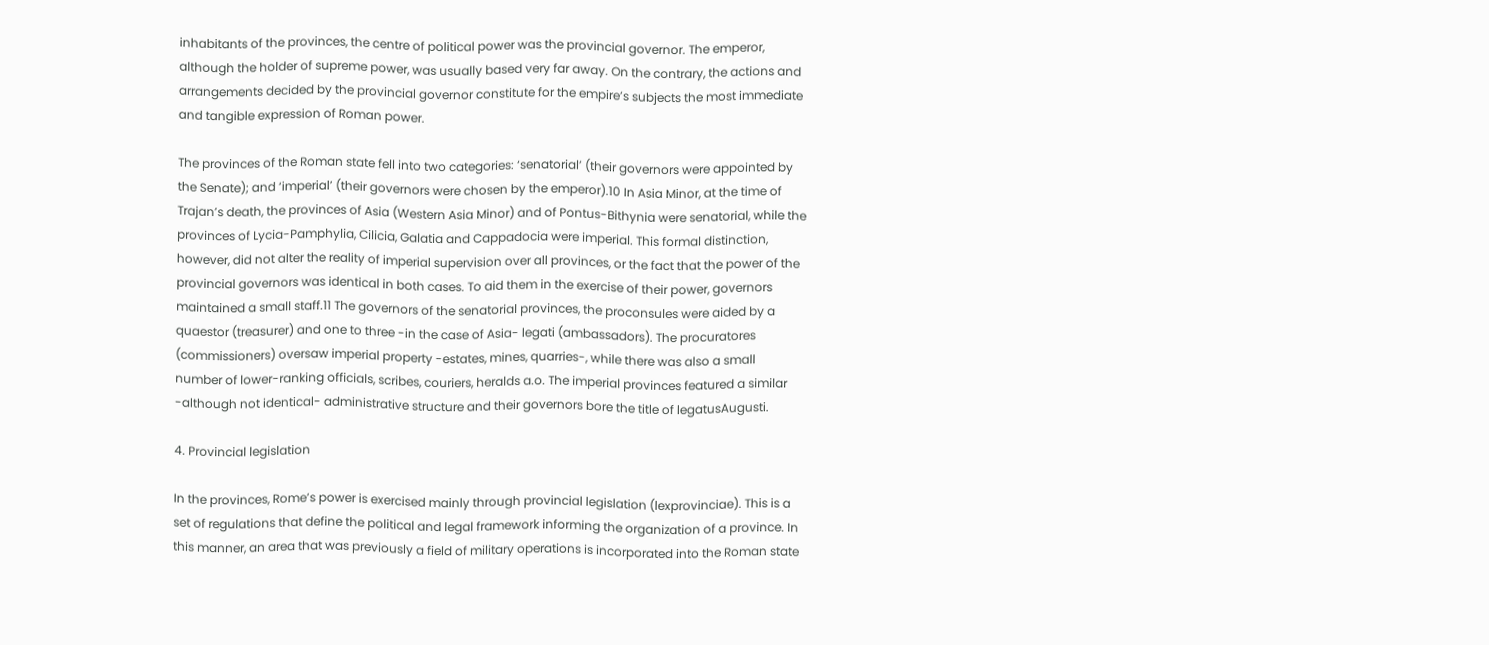inhabitants of the provinces, the centre of political power was the provincial governor. The emperor, although the holder of supreme power, was usually based very far away. On the contrary, the actions and arrangements decided by the provincial governor constitute for the empire’s subjects the most immediate and tangible expression of Roman power.

The provinces of the Roman state fell into two categories: ‘senatorial’ (their governors were appointed by the Senate); and ‘imperial’ (their governors were chosen by the emperor).10 In Asia Minor, at the time of Trajan’s death, the provinces of Asia (Western Asia Minor) and of Pontus-Bithynia were senatorial, while the provinces of Lycia-Pamphylia, Cilicia, Galatia and Cappadocia were imperial. This formal distinction, however, did not alter the reality of imperial supervision over all provinces, or the fact that the power of the provincial governors was identical in both cases. To aid them in the exercise of their power, governors maintained a small staff.11 The governors of the senatorial provinces, the proconsules were aided by a quaestor (treasurer) and one to three -in the case of Asia- legati (ambassadors). The procuratores (commissioners) oversaw imperial property -estates, mines, quarries-, while there was also a small number of lower-ranking officials, scribes, couriers, heralds a.o. The imperial provinces featured a similar -although not identical- administrative structure and their governors bore the title of legatusAugusti.

4. Provincial legislation

In the provinces, Rome’s power is exercised mainly through provincial legislation (lexprovinciae). This is a set of regulations that define the political and legal framework informing the organization of a province. In this manner, an area that was previously a field of military operations is incorporated into the Roman state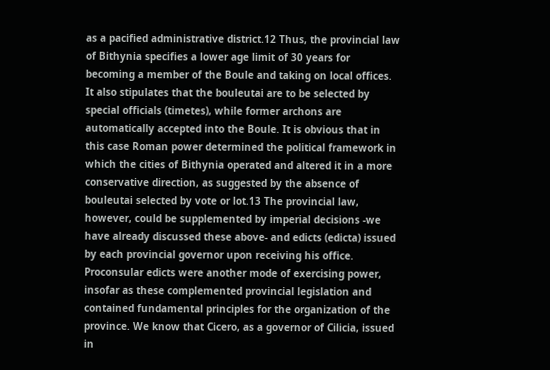as a pacified administrative district.12 Thus, the provincial law of Bithynia specifies a lower age limit of 30 years for becoming a member of the Boule and taking on local offices. It also stipulates that the bouleutai are to be selected by special officials (timetes), while former archons are automatically accepted into the Boule. It is obvious that in this case Roman power determined the political framework in which the cities of Bithynia operated and altered it in a more conservative direction, as suggested by the absence of bouleutai selected by vote or lot.13 The provincial law, however, could be supplemented by imperial decisions -we have already discussed these above- and edicts (edicta) issued by each provincial governor upon receiving his office. Proconsular edicts were another mode of exercising power, insofar as these complemented provincial legislation and contained fundamental principles for the organization of the province. We know that Cicero, as a governor of Cilicia, issued in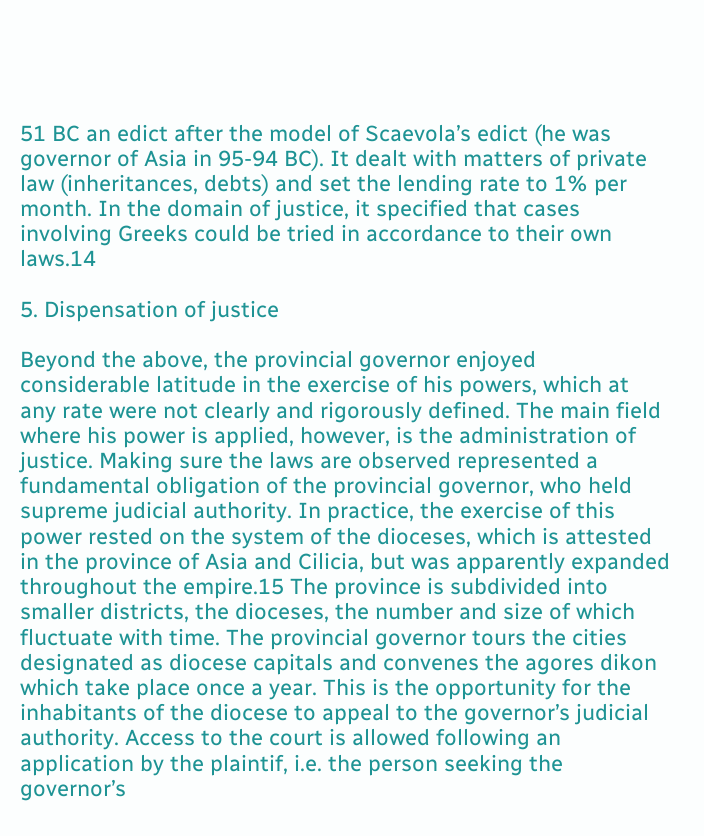51 BC an edict after the model of Scaevola’s edict (he was governor of Asia in 95-94 BC). It dealt with matters of private law (inheritances, debts) and set the lending rate to 1% per month. In the domain of justice, it specified that cases involving Greeks could be tried in accordance to their own laws.14

5. Dispensation of justice

Beyond the above, the provincial governor enjoyed considerable latitude in the exercise of his powers, which at any rate were not clearly and rigorously defined. The main field where his power is applied, however, is the administration of justice. Making sure the laws are observed represented a fundamental obligation of the provincial governor, who held supreme judicial authority. In practice, the exercise of this power rested on the system of the dioceses, which is attested in the province of Asia and Cilicia, but was apparently expanded throughout the empire.15 The province is subdivided into smaller districts, the dioceses, the number and size of which fluctuate with time. The provincial governor tours the cities designated as diocese capitals and convenes the agores dikon which take place once a year. This is the opportunity for the inhabitants of the diocese to appeal to the governor’s judicial authority. Access to the court is allowed following an application by the plaintif, i.e. the person seeking the governor’s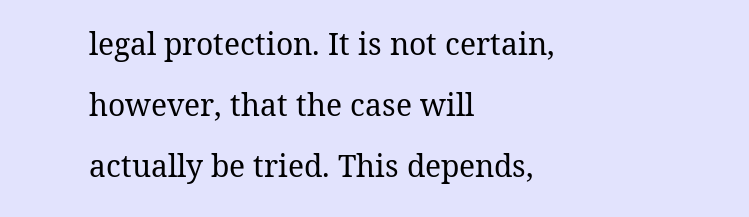legal protection. It is not certain, however, that the case will actually be tried. This depends,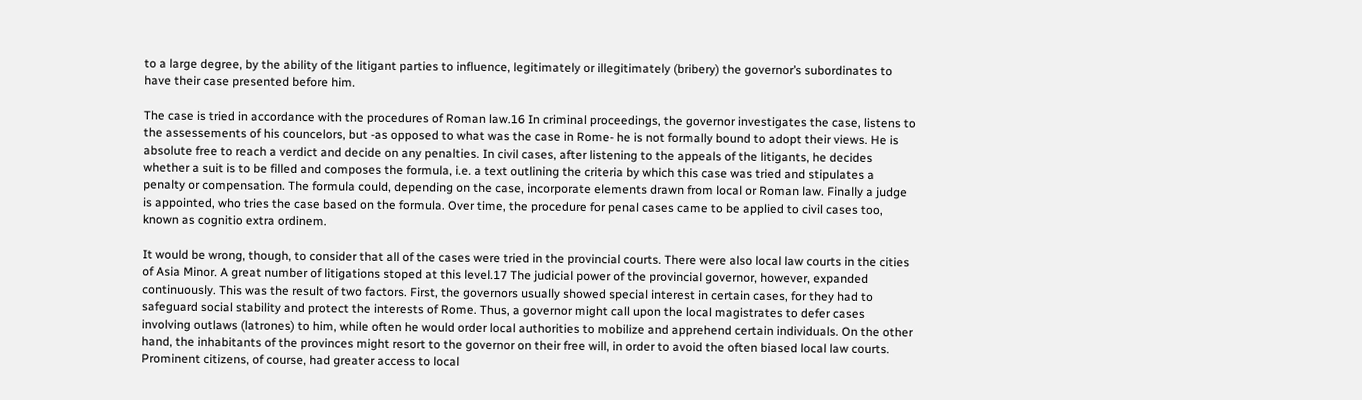to a large degree, by the ability of the litigant parties to influence, legitimately or illegitimately (bribery) the governor’s subordinates to have their case presented before him.

The case is tried in accordance with the procedures of Roman law.16 In criminal proceedings, the governor investigates the case, listens to the assessements of his councelors, but -as opposed to what was the case in Rome- he is not formally bound to adopt their views. He is absolute free to reach a verdict and decide on any penalties. In civil cases, after listening to the appeals of the litigants, he decides whether a suit is to be filled and composes the formula, i.e. a text outlining the criteria by which this case was tried and stipulates a penalty or compensation. The formula could, depending on the case, incorporate elements drawn from local or Roman law. Finally a judge is appointed, who tries the case based on the formula. Over time, the procedure for penal cases came to be applied to civil cases too, known as cognitio extra ordinem.

It would be wrong, though, to consider that all of the cases were tried in the provincial courts. There were also local law courts in the cities of Asia Minor. A great number of litigations stoped at this level.17 The judicial power of the provincial governor, however, expanded continuously. This was the result of two factors. First, the governors usually showed special interest in certain cases, for they had to safeguard social stability and protect the interests of Rome. Thus, a governor might call upon the local magistrates to defer cases involving outlaws (latrones) to him, while often he would order local authorities to mobilize and apprehend certain individuals. On the other hand, the inhabitants of the provinces might resort to the governor on their free will, in order to avoid the often biased local law courts. Prominent citizens, of course, had greater access to local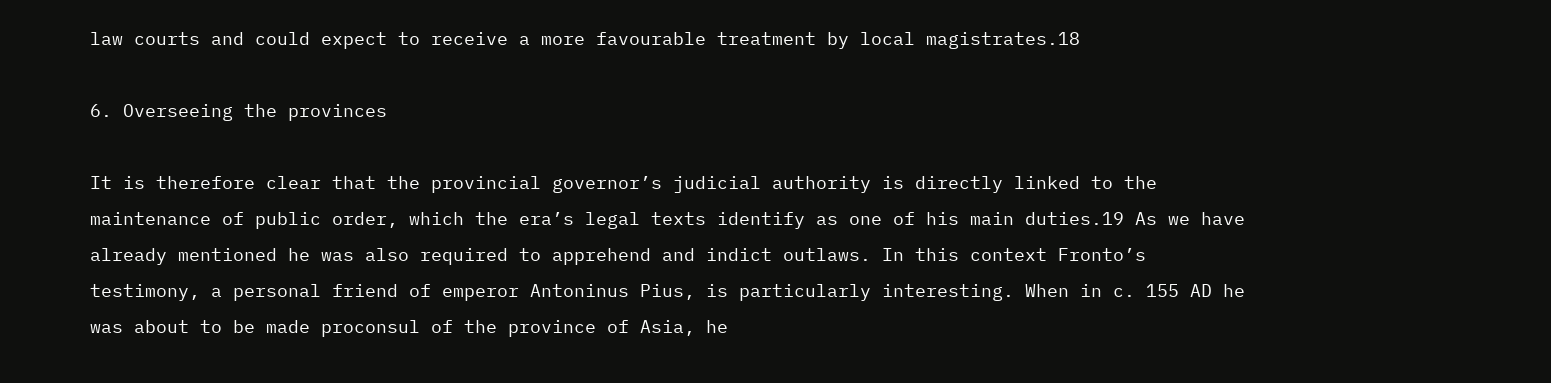law courts and could expect to receive a more favourable treatment by local magistrates.18

6. Overseeing the provinces

It is therefore clear that the provincial governor’s judicial authority is directly linked to the maintenance of public order, which the era’s legal texts identify as one of his main duties.19 As we have already mentioned he was also required to apprehend and indict outlaws. In this context Fronto’s testimony, a personal friend of emperor Antoninus Pius, is particularly interesting. When in c. 155 AD he was about to be made proconsul of the province of Asia, he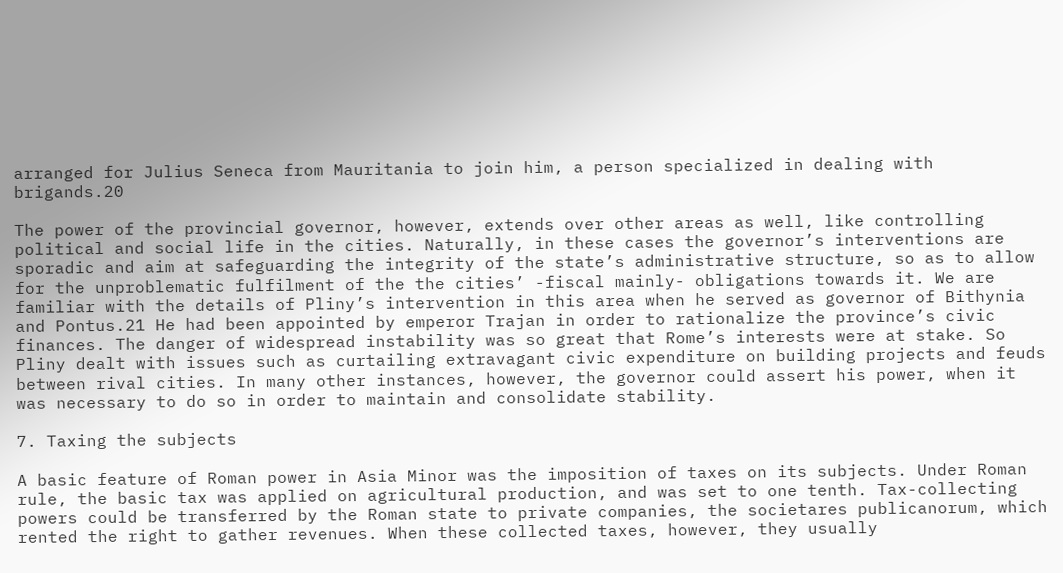arranged for Julius Seneca from Mauritania to join him, a person specialized in dealing with brigands.20

The power of the provincial governor, however, extends over other areas as well, like controlling political and social life in the cities. Naturally, in these cases the governor’s interventions are sporadic and aim at safeguarding the integrity of the state’s administrative structure, so as to allow for the unproblematic fulfilment of the the cities’ -fiscal mainly- obligations towards it. We are familiar with the details of Pliny’s intervention in this area when he served as governor of Bithynia and Pontus.21 He had been appointed by emperor Trajan in order to rationalize the province’s civic finances. The danger of widespread instability was so great that Rome’s interests were at stake. So Pliny dealt with issues such as curtailing extravagant civic expenditure on building projects and feuds between rival cities. In many other instances, however, the governor could assert his power, when it was necessary to do so in order to maintain and consolidate stability.

7. Taxing the subjects

A basic feature of Roman power in Asia Minor was the imposition of taxes on its subjects. Under Roman rule, the basic tax was applied on agricultural production, and was set to one tenth. Tax-collecting powers could be transferred by the Roman state to private companies, the societares publicanorum, which rented the right to gather revenues. When these collected taxes, however, they usually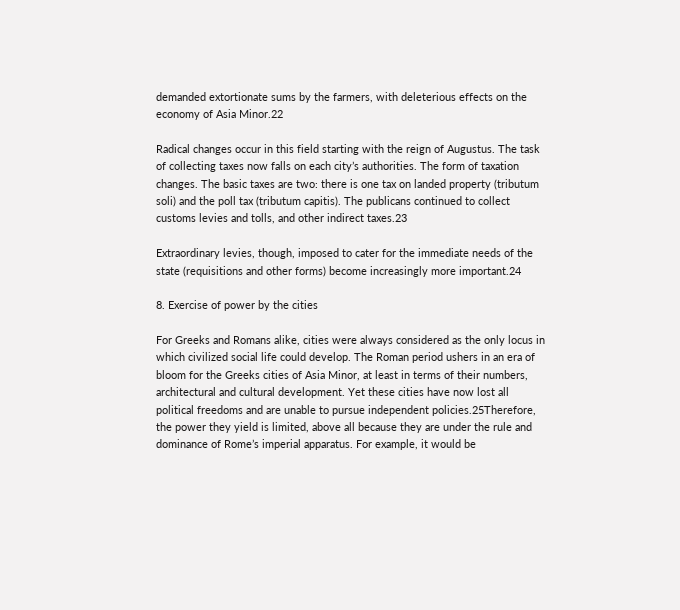demanded extortionate sums by the farmers, with deleterious effects on the economy of Asia Minor.22

Radical changes occur in this field starting with the reign of Augustus. The task of collecting taxes now falls on each city’s authorities. The form of taxation changes. The basic taxes are two: there is one tax on landed property (tributum soli) and the poll tax (tributum capitis). The publicans continued to collect customs levies and tolls, and other indirect taxes.23

Extraordinary levies, though, imposed to cater for the immediate needs of the state (requisitions and other forms) become increasingly more important.24

8. Exercise of power by the cities

For Greeks and Romans alike, cities were always considered as the only locus in which civilized social life could develop. The Roman period ushers in an era of bloom for the Greeks cities of Asia Minor, at least in terms of their numbers, architectural and cultural development. Yet these cities have now lost all political freedoms and are unable to pursue independent policies.25Therefore, the power they yield is limited, above all because they are under the rule and dominance of Rome’s imperial apparatus. For example, it would be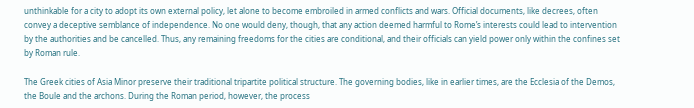unthinkable for a city to adopt its own external policy, let alone to become embroiled in armed conflicts and wars. Official documents, like decrees, often convey a deceptive semblance of independence. No one would deny, though, that any action deemed harmful to Rome’s interests could lead to intervention by the authorities and be cancelled. Thus, any remaining freedoms for the cities are conditional, and their officials can yield power only within the confines set by Roman rule.

The Greek cities of Asia Minor preserve their traditional tripartite political structure. The governing bodies, like in earlier times, are the Ecclesia of the Demos, the Boule and the archons. During the Roman period, however, the process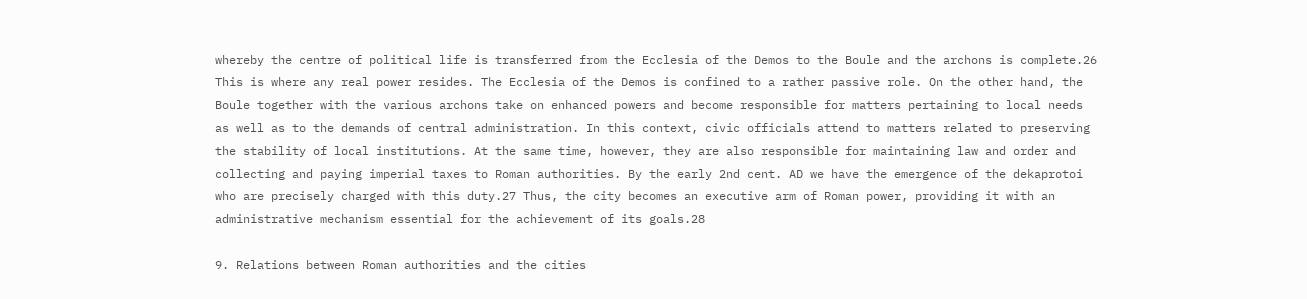whereby the centre of political life is transferred from the Ecclesia of the Demos to the Boule and the archons is complete.26 This is where any real power resides. The Ecclesia of the Demos is confined to a rather passive role. On the other hand, the Boule together with the various archons take on enhanced powers and become responsible for matters pertaining to local needs as well as to the demands of central administration. In this context, civic officials attend to matters related to preserving the stability of local institutions. At the same time, however, they are also responsible for maintaining law and order and collecting and paying imperial taxes to Roman authorities. By the early 2nd cent. AD we have the emergence of the dekaprotoi who are precisely charged with this duty.27 Thus, the city becomes an executive arm of Roman power, providing it with an administrative mechanism essential for the achievement of its goals.28

9. Relations between Roman authorities and the cities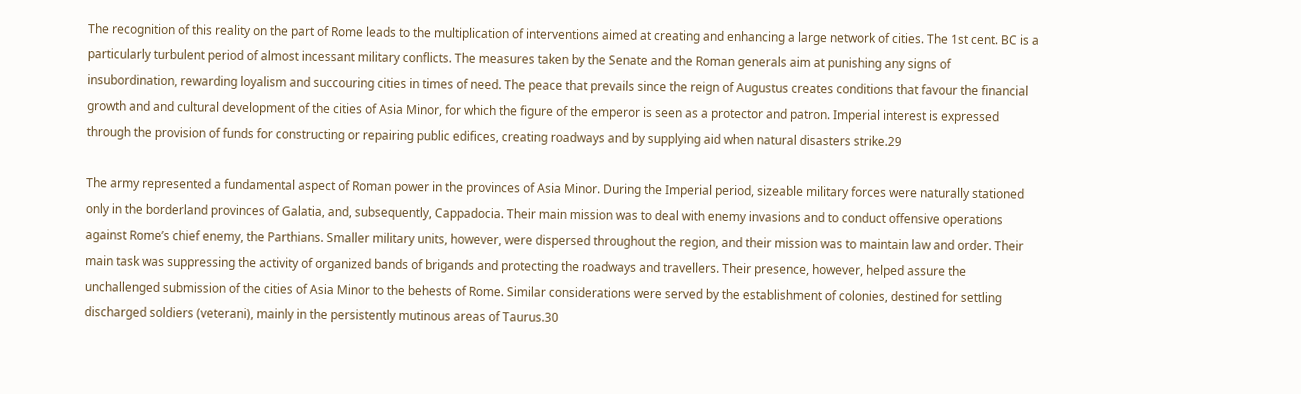The recognition of this reality on the part of Rome leads to the multiplication of interventions aimed at creating and enhancing a large network of cities. The 1st cent. BC is a particularly turbulent period of almost incessant military conflicts. The measures taken by the Senate and the Roman generals aim at punishing any signs of insubordination, rewarding loyalism and succouring cities in times of need. The peace that prevails since the reign of Augustus creates conditions that favour the financial growth and and cultural development of the cities of Asia Minor, for which the figure of the emperor is seen as a protector and patron. Imperial interest is expressed through the provision of funds for constructing or repairing public edifices, creating roadways and by supplying aid when natural disasters strike.29

The army represented a fundamental aspect of Roman power in the provinces of Asia Minor. During the Imperial period, sizeable military forces were naturally stationed only in the borderland provinces of Galatia, and, subsequently, Cappadocia. Their main mission was to deal with enemy invasions and to conduct offensive operations against Rome’s chief enemy, the Parthians. Smaller military units, however, were dispersed throughout the region, and their mission was to maintain law and order. Their main task was suppressing the activity of organized bands of brigands and protecting the roadways and travellers. Their presence, however, helped assure the unchallenged submission of the cities of Asia Minor to the behests of Rome. Similar considerations were served by the establishment of colonies, destined for settling discharged soldiers (veterani), mainly in the persistently mutinous areas of Taurus.30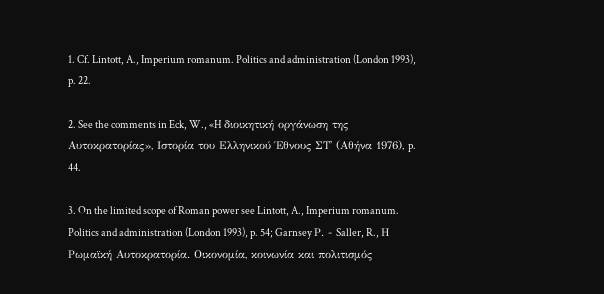1. Cf. Lintott, A., Imperium romanum. Politics and administration (London 1993), p. 22.

2. See the comments in Eck, W., «H διοικητική οργάνωση της Αυτοκρατορίας», Ιστορία του Ελληνικού Έθνους ΣΤ' (Αθήνα 1976), p. 44.

3. On the limited scope of Roman power see Lintott, A., Imperium romanum. Politics and administration (London 1993), p. 54; Garnsey Ρ. - Saller, R., Η Ρωμαϊκή Αυτοκρατορία. Οικονομία, κοινωνία και πολιτισμός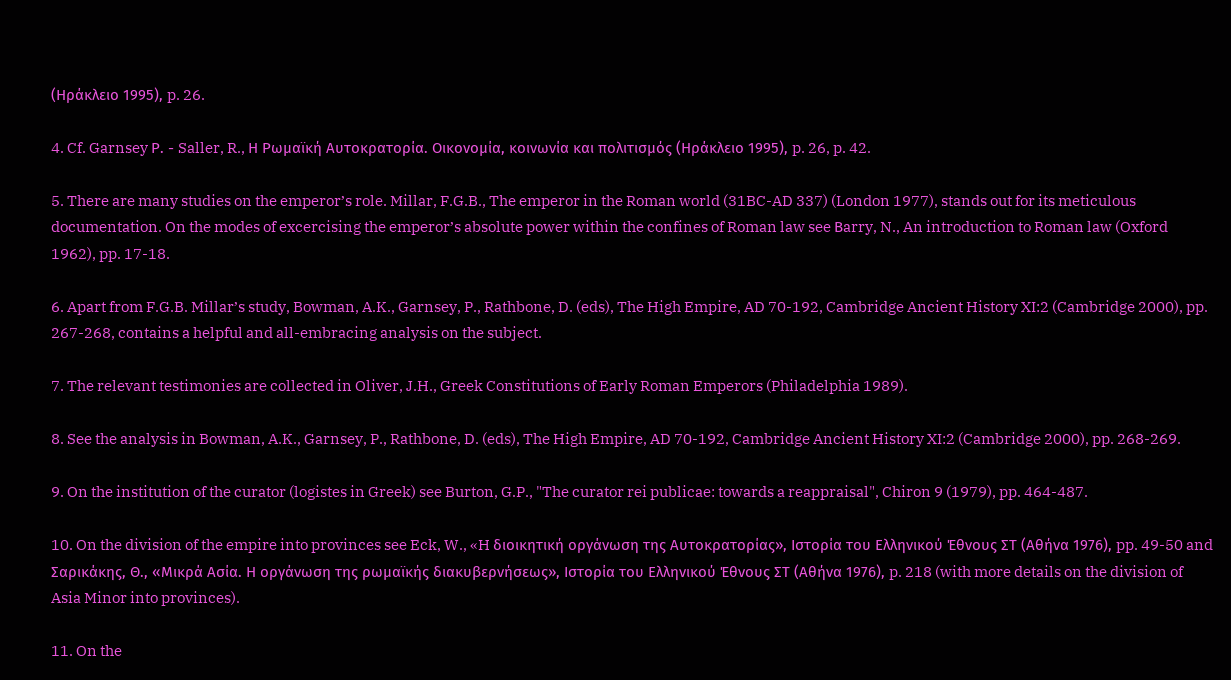(Ηράκλειο 1995), p. 26.

4. Cf. Garnsey Ρ. - Saller, R., Η Ρωμαϊκή Αυτοκρατορία. Οικονομία, κοινωνία και πολιτισμός (Ηράκλειο 1995), p. 26, p. 42.

5. There are many studies on the emperor’s role. Millar, F.G.B., The emperor in the Roman world (31BC-AD 337) (London 1977), stands out for its meticulous documentation. On the modes of excercising the emperor’s absolute power within the confines of Roman law see Βarry, N., An introduction to Roman law (Oxford 1962), pp. 17-18.

6. Apart from F.G.B. Millar’s study, Bowman, A.K., Garnsey, P., Rathbone, D. (eds), The High Empire, AD 70-192, Cambridge Ancient History XI:2 (Cambridge 2000), pp. 267-268, contains a helpful and all-embracing analysis on the subject.

7. The relevant testimonies are collected in Oliver, J.H., Greek Constitutions of Early Roman Emperors (Philadelphia 1989).

8. See the analysis in Bowman, A.K., Garnsey, P., Rathbone, D. (eds), The High Empire, AD 70-192, Cambridge Ancient History XI:2 (Cambridge 2000), pp. 268-269.

9. On the institution of the curator (logistes in Greek) see Burton, G.P., "The curator rei publicae: towards a reappraisal", Chiron 9 (1979), pp. 464-487.

10. On the division of the empire into provinces see Eck, W., «H διοικητική οργάνωση της Αυτοκρατορίας», Ιστορία του Ελληνικού Έθνους ΣΤ (Αθήνα 1976), pp. 49-50 and Σαρικάκης, Θ., «Μικρά Ασία. Η οργάνωση της ρωμαϊκής διακυβερνήσεως», Ιστορία του Ελληνικού Έθνους ΣΤ (Αθήνα 1976), p. 218 (with more details on the division of Asia Minor into provinces).

11. On the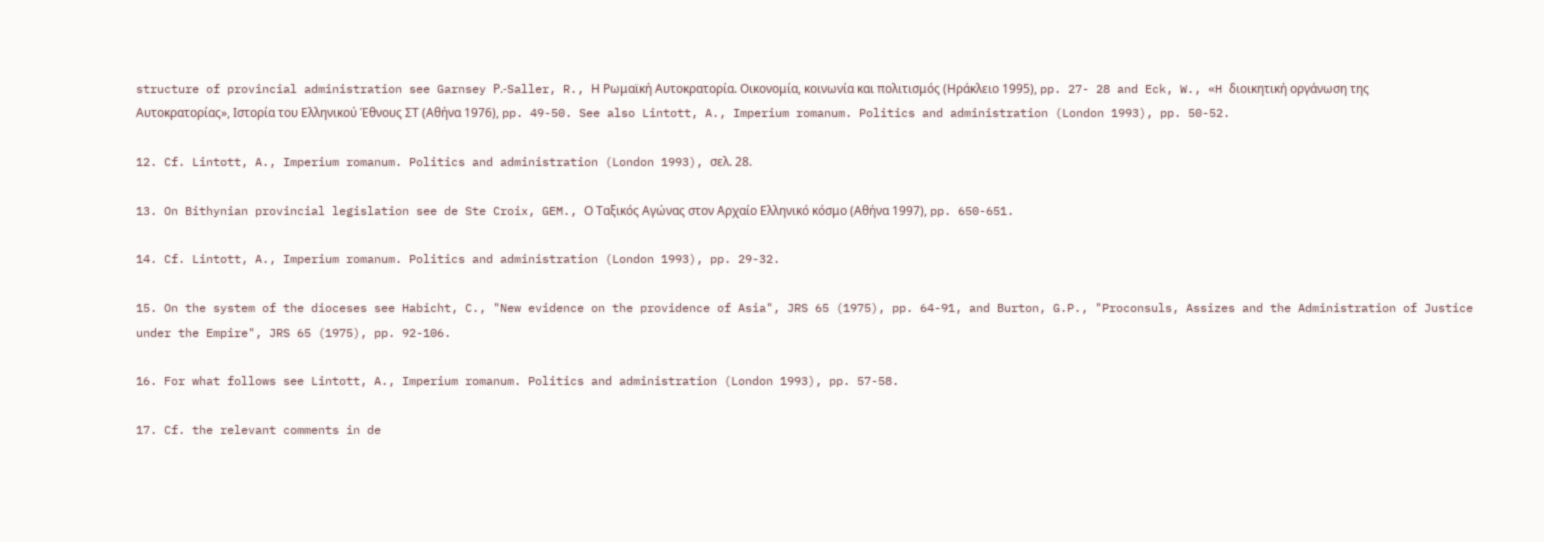structure of provincial administration see Garnsey Ρ.-Saller, R., Η Ρωμαϊκή Αυτοκρατορία. Οικονομία, κοινωνία και πολιτισμός (Ηράκλειο 1995), pp. 27- 28 and Eck, W., «H διοικητική οργάνωση της Αυτοκρατορίας», Ιστορία του Ελληνικού Έθνους ΣΤ (Αθήνα 1976), pp. 49-50. See also Lintott, A., Imperium romanum. Politics and administration (London 1993), pp. 50-52.

12. Cf. Lintott, A., Imperium romanum. Politics and administration (London 1993), σελ. 28.

13. On Bithynian provincial legislation see de Ste Croix, GEM., Ο Ταξικός Αγώνας στον Αρχαίο Ελληνικό κόσμο (Αθήνα 1997), pp. 650-651.

14. Cf. Lintott, A., Imperium romanum. Politics and administration (London 1993), pp. 29-32.

15. On the system of the dioceses see Habicht, C., "New evidence on the providence of Asia", JRS 65 (1975), pp. 64-91, and Burton, G.P., "Proconsuls, Assizes and the Administration of Justice under the Empire", JRS 65 (1975), pp. 92-106.

16. For what follows see Lintott, A., Imperium romanum. Politics and administration (London 1993), pp. 57-58.

17. Cf. the relevant comments in de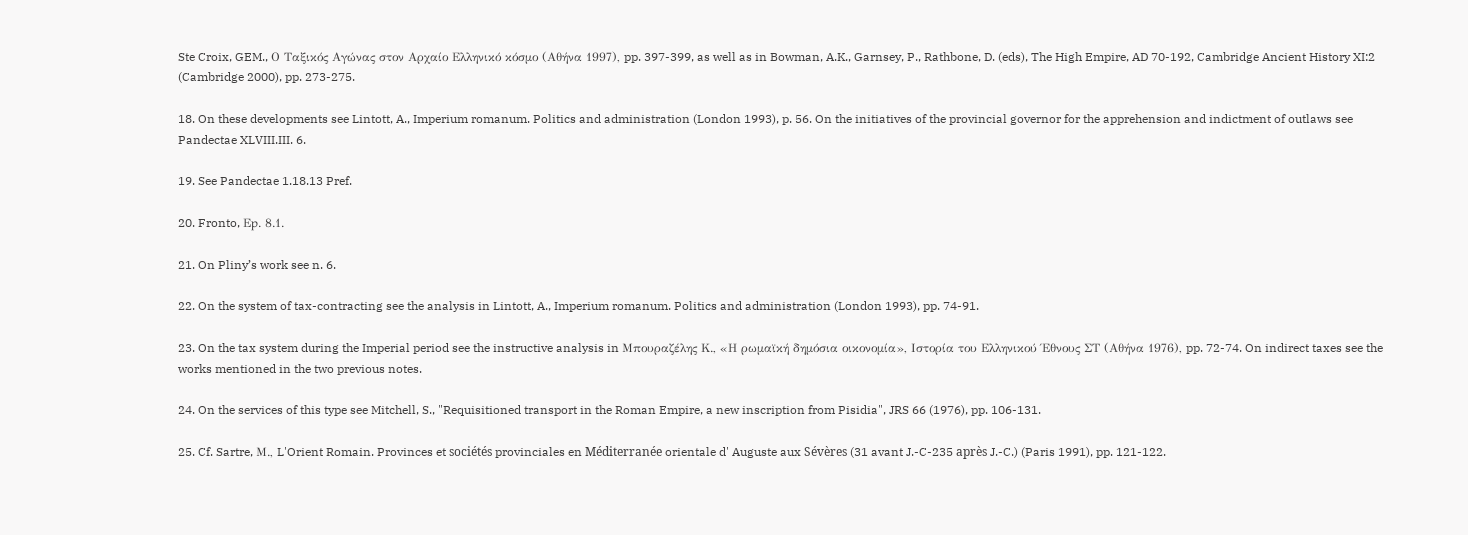Ste Croix, GEM., Ο Ταξικός Αγώνας στον Αρχαίο Ελληνικό κόσμο (Αθήνα 1997), pp. 397-399, as well as in Bowman, A.K., Garnsey, P., Rathbone, D. (eds), The High Empire, AD 70-192, Cambridge Ancient History XI:2 (Cambridge 2000), pp. 273-275.

18. On these developments see Lintott, A., Imperium romanum. Politics and administration (London 1993), p. 56. On the initiatives of the provincial governor for the apprehension and indictment of outlaws see Pandectae XLVIII.III. 6.

19. See Pandectae 1.18.13 Pref.

20. Fronto, Εp. 8.1.

21. On Pliny’s work see n. 6.

22. On the system of tax-contracting see the analysis in Lintott, A., Imperium romanum. Politics and administration (London 1993), pp. 74-91.

23. On the tax system during the Imperial period see the instructive analysis in Μπουραζέλης Κ., «Η ρωμαϊκή δημόσια οικονομία», Ιστορία του Ελληνικού Έθνους ΣΤ (Αθήνα 1976), pp. 72-74. On indirect taxes see the works mentioned in the two previous notes.

24. On the services of this type see Mitchell, S., "Requisitioned transport in the Roman Empire, a new inscription from Pisidia", JRS 66 (1976), pp. 106-131.

25. Cf. Sartre, Μ., L'Orient Romain. Provinces et sociétés provinciales en Méditerranée orientale d' Auguste aux Sévères (31 avant J.-C-235 après J.-C.) (Paris 1991), pp. 121-122.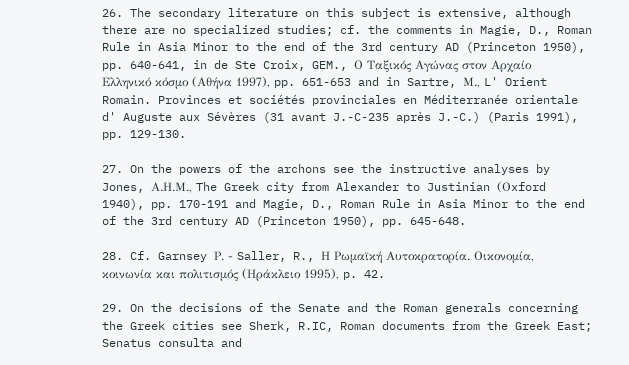26. The secondary literature on this subject is extensive, although there are no specialized studies; cf. the comments in Magie, D., Roman Rule in Asia Minor to the end of the 3rd century AD (Princeton 1950), pp. 640-641, in de Ste Croix, GEM., Ο Ταξικός Αγώνας στον Αρχαίο Ελληνικό κόσμο (Αθήνα 1997), pp. 651-653 and in Sartre, Μ., L' Orient Romain. Provinces et sociétés provinciales en Méditerranée orientale d' Auguste aux Sévères (31 avant J.-C-235 après J.-C.) (Paris 1991), pp. 129-130.

27. On the powers of the archons see the instructive analyses by Jones, Α.Η.Μ., The Greek city from Alexander to Justinian (Οxford 1940), pp. 170-191 and Magie, D., Roman Rule in Asia Minor to the end of the 3rd century AD (Princeton 1950), pp. 645-648.

28. Cf. Garnsey Ρ. - Saller, R., Η Pωμαϊκή Αυτοκρατορία. Οικονομία, κοινωνία και πολιτισμός (Ηράκλειο 1995), p. 42.

29. On the decisions of the Senate and the Roman generals concerning the Greek cities see Sherk, R.IC, Roman documents from the Greek East; Senatus consulta and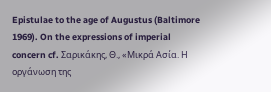Epistulae to the age of Augustus (Baltimore 1969). On the expressions of imperial concern cf. Σαρικάκης, Θ., «Μικρά Ασία. Η οργάνωση της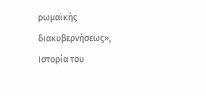ρωμαϊκής διακυβερνήσεως», Ιστορία του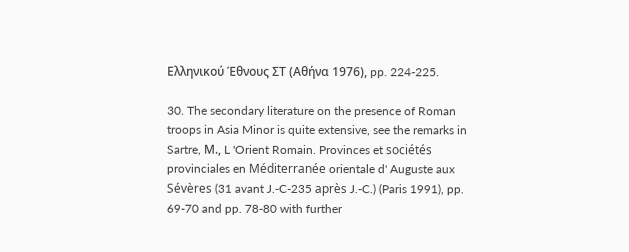Ελληνικού Έθνους ΣΤ (Αθήνα 1976), pp. 224-225.

30. The secondary literature on the presence of Roman troops in Asia Minor is quite extensive, see the remarks in Sartre, Μ., L 'Orient Romain. Provinces et sociétés provinciales en Méditerranée orientale d' Auguste aux Sévères (31 avant J.-C-235 après J.-C.) (Paris 1991), pp. 69-70 and pp. 78-80 with further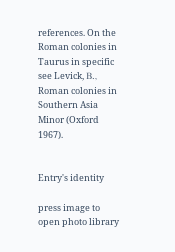references. On the Roman colonies in Taurus in specific see Levick, Β., Roman colonies in Southern Asia Minor (Oxford 1967).


Entry's identity

press image to open photo library